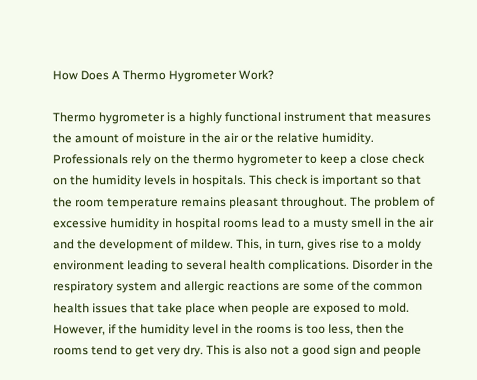How Does A Thermo Hygrometer Work?

Thermo hygrometer is a highly functional instrument that measures the amount of moisture in the air or the relative humidity. Professionals rely on the thermo hygrometer to keep a close check on the humidity levels in hospitals. This check is important so that the room temperature remains pleasant throughout. The problem of excessive humidity in hospital rooms lead to a musty smell in the air and the development of mildew. This, in turn, gives rise to a moldy environment leading to several health complications. Disorder in the respiratory system and allergic reactions are some of the common health issues that take place when people are exposed to mold. However, if the humidity level in the rooms is too less, then the rooms tend to get very dry. This is also not a good sign and people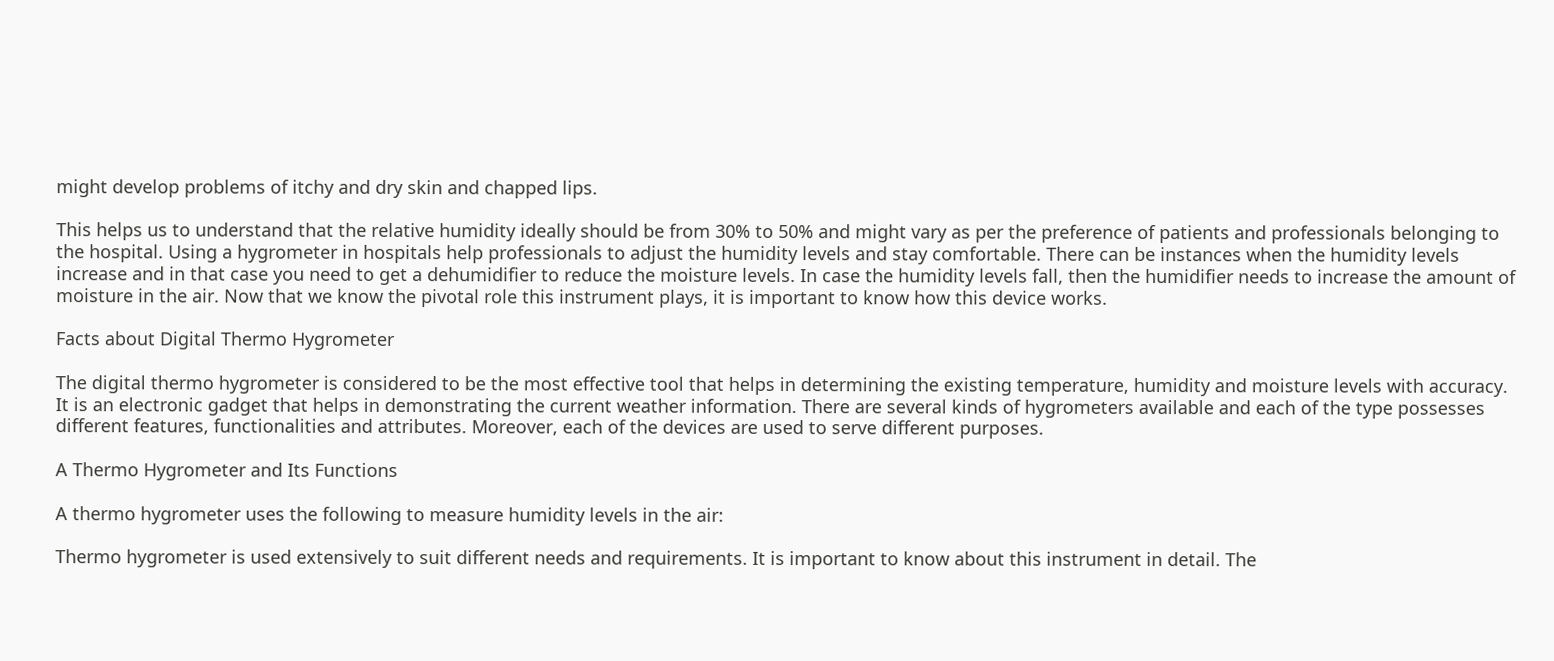might develop problems of itchy and dry skin and chapped lips.

This helps us to understand that the relative humidity ideally should be from 30% to 50% and might vary as per the preference of patients and professionals belonging to the hospital. Using a hygrometer in hospitals help professionals to adjust the humidity levels and stay comfortable. There can be instances when the humidity levels increase and in that case you need to get a dehumidifier to reduce the moisture levels. In case the humidity levels fall, then the humidifier needs to increase the amount of moisture in the air. Now that we know the pivotal role this instrument plays, it is important to know how this device works.

Facts about Digital Thermo Hygrometer

The digital thermo hygrometer is considered to be the most effective tool that helps in determining the existing temperature, humidity and moisture levels with accuracy. It is an electronic gadget that helps in demonstrating the current weather information. There are several kinds of hygrometers available and each of the type possesses different features, functionalities and attributes. Moreover, each of the devices are used to serve different purposes.

A Thermo Hygrometer and Its Functions

A thermo hygrometer uses the following to measure humidity levels in the air:

Thermo hygrometer is used extensively to suit different needs and requirements. It is important to know about this instrument in detail. The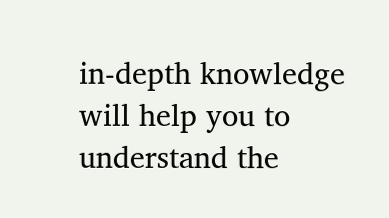in-depth knowledge will help you to understand the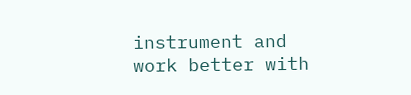instrument and work better with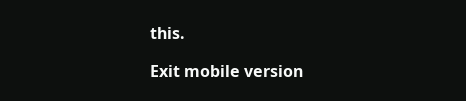this.

Exit mobile version